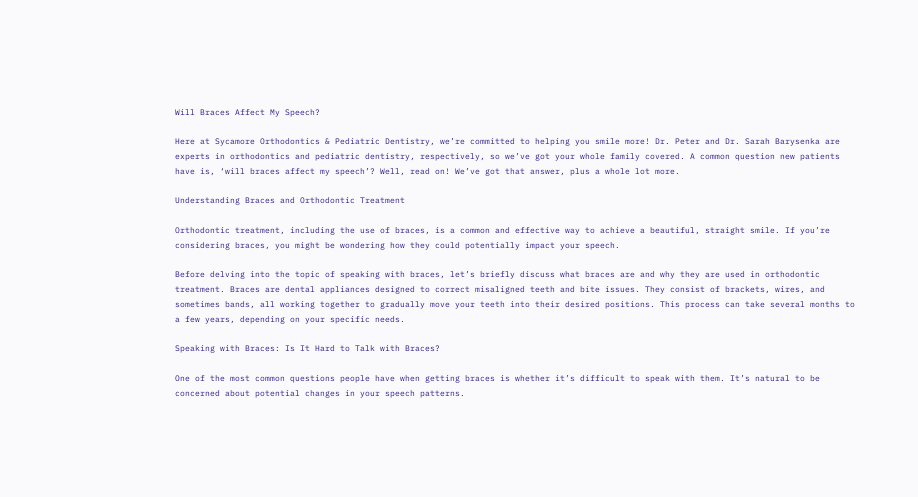Will Braces Affect My Speech?

Here at Sycamore Orthodontics & Pediatric Dentistry, we’re committed to helping you smile more! Dr. Peter and Dr. Sarah Barysenka are experts in orthodontics and pediatric dentistry, respectively, so we’ve got your whole family covered. A common question new patients have is, ‘will braces affect my speech’? Well, read on! We’ve got that answer, plus a whole lot more.

Understanding Braces and Orthodontic Treatment

Orthodontic treatment, including the use of braces, is a common and effective way to achieve a beautiful, straight smile. If you’re considering braces, you might be wondering how they could potentially impact your speech.

Before delving into the topic of speaking with braces, let’s briefly discuss what braces are and why they are used in orthodontic treatment. Braces are dental appliances designed to correct misaligned teeth and bite issues. They consist of brackets, wires, and sometimes bands, all working together to gradually move your teeth into their desired positions. This process can take several months to a few years, depending on your specific needs.

Speaking with Braces: Is It Hard to Talk with Braces?

One of the most common questions people have when getting braces is whether it’s difficult to speak with them. It’s natural to be concerned about potential changes in your speech patterns.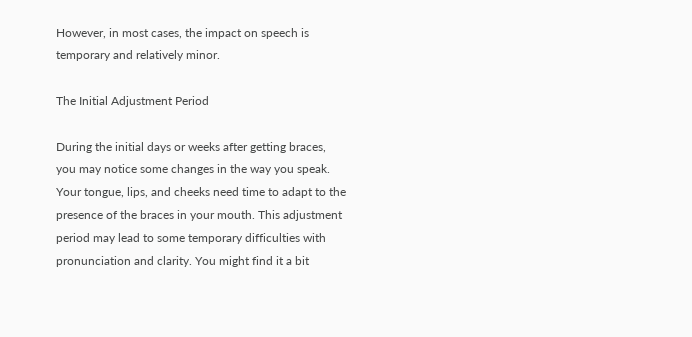However, in most cases, the impact on speech is temporary and relatively minor.

The Initial Adjustment Period

During the initial days or weeks after getting braces, you may notice some changes in the way you speak. Your tongue, lips, and cheeks need time to adapt to the presence of the braces in your mouth. This adjustment period may lead to some temporary difficulties with pronunciation and clarity. You might find it a bit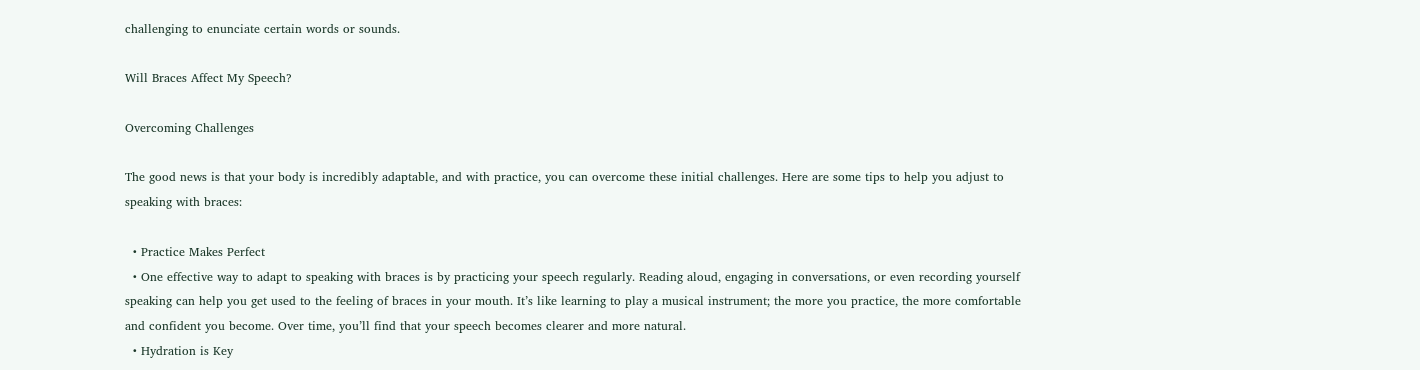challenging to enunciate certain words or sounds.

Will Braces Affect My Speech?

Overcoming Challenges

The good news is that your body is incredibly adaptable, and with practice, you can overcome these initial challenges. Here are some tips to help you adjust to speaking with braces:

  • Practice Makes Perfect
  • One effective way to adapt to speaking with braces is by practicing your speech regularly. Reading aloud, engaging in conversations, or even recording yourself speaking can help you get used to the feeling of braces in your mouth. It’s like learning to play a musical instrument; the more you practice, the more comfortable and confident you become. Over time, you’ll find that your speech becomes clearer and more natural.
  • Hydration is Key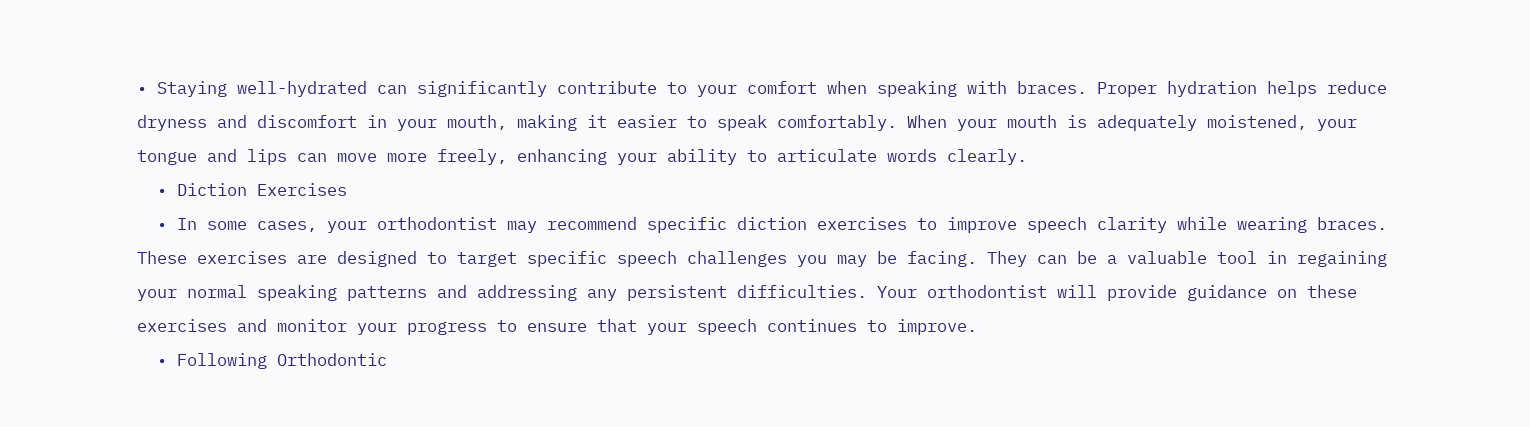• Staying well-hydrated can significantly contribute to your comfort when speaking with braces. Proper hydration helps reduce dryness and discomfort in your mouth, making it easier to speak comfortably. When your mouth is adequately moistened, your tongue and lips can move more freely, enhancing your ability to articulate words clearly.
  • Diction Exercises
  • In some cases, your orthodontist may recommend specific diction exercises to improve speech clarity while wearing braces. These exercises are designed to target specific speech challenges you may be facing. They can be a valuable tool in regaining your normal speaking patterns and addressing any persistent difficulties. Your orthodontist will provide guidance on these exercises and monitor your progress to ensure that your speech continues to improve.
  • Following Orthodontic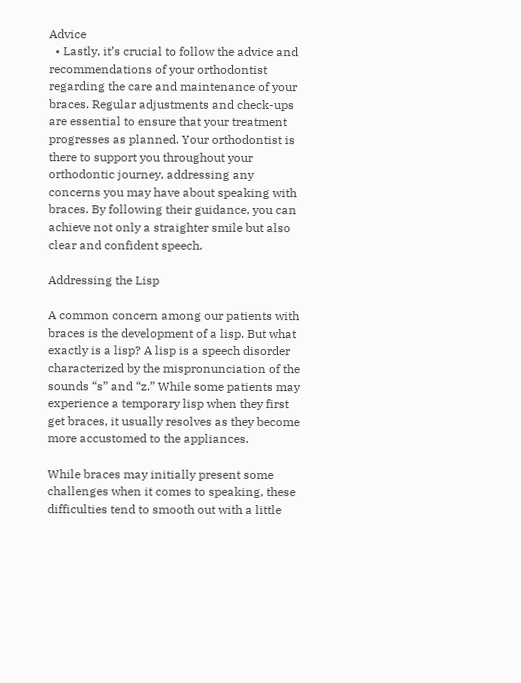Advice
  • Lastly, it’s crucial to follow the advice and recommendations of your orthodontist regarding the care and maintenance of your braces. Regular adjustments and check-ups are essential to ensure that your treatment progresses as planned. Your orthodontist is there to support you throughout your orthodontic journey, addressing any concerns you may have about speaking with braces. By following their guidance, you can achieve not only a straighter smile but also clear and confident speech.

Addressing the Lisp

A common concern among our patients with braces is the development of a lisp. But what exactly is a lisp? A lisp is a speech disorder characterized by the mispronunciation of the sounds “s” and “z.” While some patients may experience a temporary lisp when they first get braces, it usually resolves as they become more accustomed to the appliances.

While braces may initially present some challenges when it comes to speaking, these difficulties tend to smooth out with a little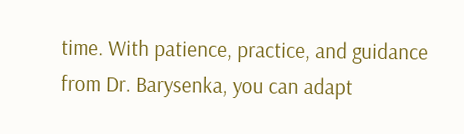time. With patience, practice, and guidance from Dr. Barysenka, you can adapt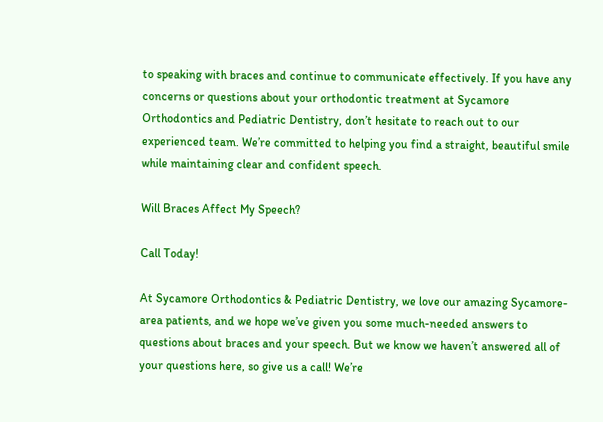to speaking with braces and continue to communicate effectively. If you have any concerns or questions about your orthodontic treatment at Sycamore Orthodontics and Pediatric Dentistry, don’t hesitate to reach out to our experienced team. We’re committed to helping you find a straight, beautiful smile while maintaining clear and confident speech.

Will Braces Affect My Speech?

Call Today!

At Sycamore Orthodontics & Pediatric Dentistry, we love our amazing Sycamore-area patients, and we hope we’ve given you some much-needed answers to questions about braces and your speech. But we know we haven’t answered all of your questions here, so give us a call! We’re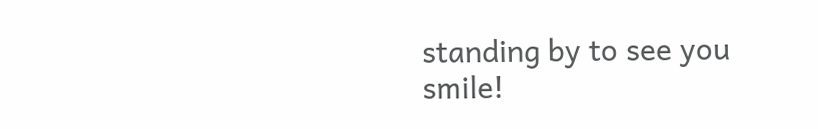standing by to see you smile!